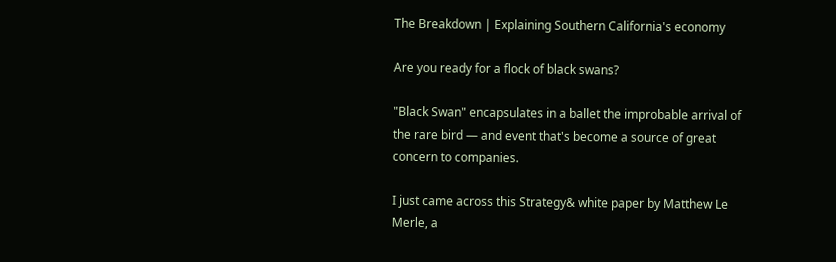The Breakdown | Explaining Southern California's economy

Are you ready for a flock of black swans?

"Black Swan" encapsulates in a ballet the improbable arrival of the rare bird — and event that's become a source of great concern to companies.

I just came across this Strategy& white paper by Matthew Le Merle, a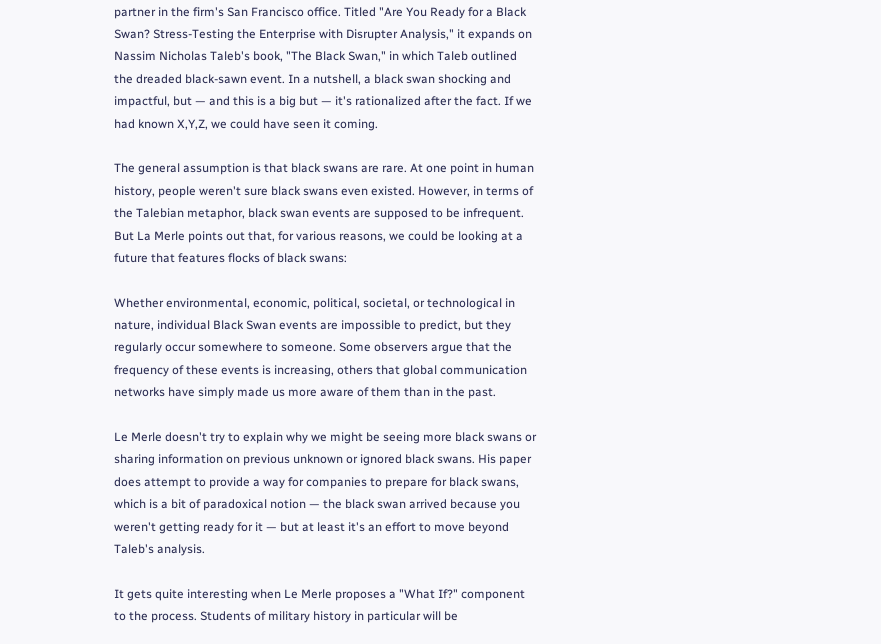partner in the firm's San Francisco office. Titled "Are You Ready for a Black Swan? Stress-Testing the Enterprise with Disrupter Analysis," it expands on Nassim Nicholas Taleb's book, "The Black Swan," in which Taleb outlined the dreaded black-sawn event. In a nutshell, a black swan shocking and impactful, but — and this is a big but — it's rationalized after the fact. If we had known X,Y,Z, we could have seen it coming.

The general assumption is that black swans are rare. At one point in human history, people weren't sure black swans even existed. However, in terms of the Talebian metaphor, black swan events are supposed to be infrequent. But La Merle points out that, for various reasons, we could be looking at a future that features flocks of black swans:

Whether environmental, economic, political, societal, or technological in nature, individual Black Swan events are impossible to predict, but they regularly occur somewhere to someone. Some observers argue that the frequency of these events is increasing, others that global communication networks have simply made us more aware of them than in the past.

Le Merle doesn't try to explain why we might be seeing more black swans or sharing information on previous unknown or ignored black swans. His paper does attempt to provide a way for companies to prepare for black swans, which is a bit of paradoxical notion — the black swan arrived because you weren't getting ready for it — but at least it's an effort to move beyond Taleb's analysis.

It gets quite interesting when Le Merle proposes a "What If?" component to the process. Students of military history in particular will be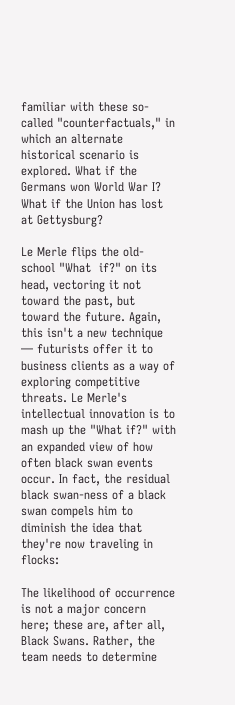familiar with these so-called "counterfactuals," in which an alternate historical scenario is explored. What if the Germans won World War I? What if the Union has lost at Gettysburg?

Le Merle flips the old-school "What  if?" on its head, vectoring it not toward the past, but toward the future. Again, this isn't a new technique — futurists offer it to business clients as a way of exploring competitive threats. Le Merle's intellectual innovation is to mash up the "What if?" with an expanded view of how often black swan events occur. In fact, the residual black swan-ness of a black swan compels him to diminish the idea that they're now traveling in flocks:

The likelihood of occurrence is not a major concern here; these are, after all, Black Swans. Rather, the team needs to determine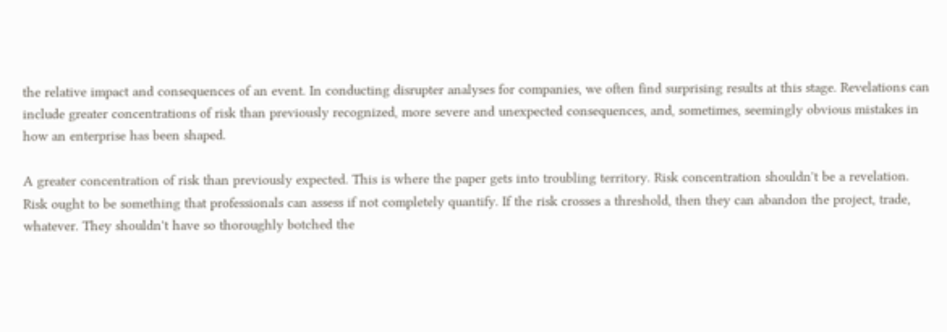the relative impact and consequences of an event. In conducting disrupter analyses for companies, we often find surprising results at this stage. Revelations can include greater concentrations of risk than previously recognized, more severe and unexpected consequences, and, sometimes, seemingly obvious mistakes in how an enterprise has been shaped.

A greater concentration of risk than previously expected. This is where the paper gets into troubling territory. Risk concentration shouldn't be a revelation. Risk ought to be something that professionals can assess if not completely quantify. If the risk crosses a threshold, then they can abandon the project, trade, whatever. They shouldn't have so thoroughly botched the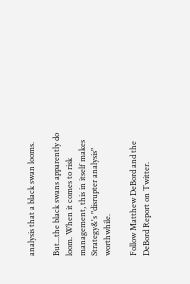analysis that a black swan looms.

But...the black swans apparently do loom. When it comes to risk management, this in itself makes Strategy&'s "disrupter analysis" worthwhile.

Follow Matthew DeBord and the DeBord Report on Twitter.